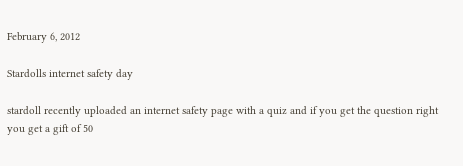February 6, 2012

Stardolls internet safety day

stardoll recently uploaded an internet safety page with a quiz and if you get the question right you get a gift of 50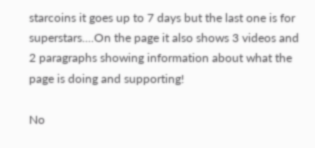starcoins it goes up to 7 days but the last one is for superstars....On the page it also shows 3 videos and
2 paragraphs showing information about what the page is doing and supporting!

No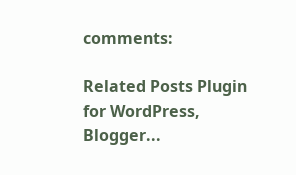comments:

Related Posts Plugin for WordPress, Blogger...